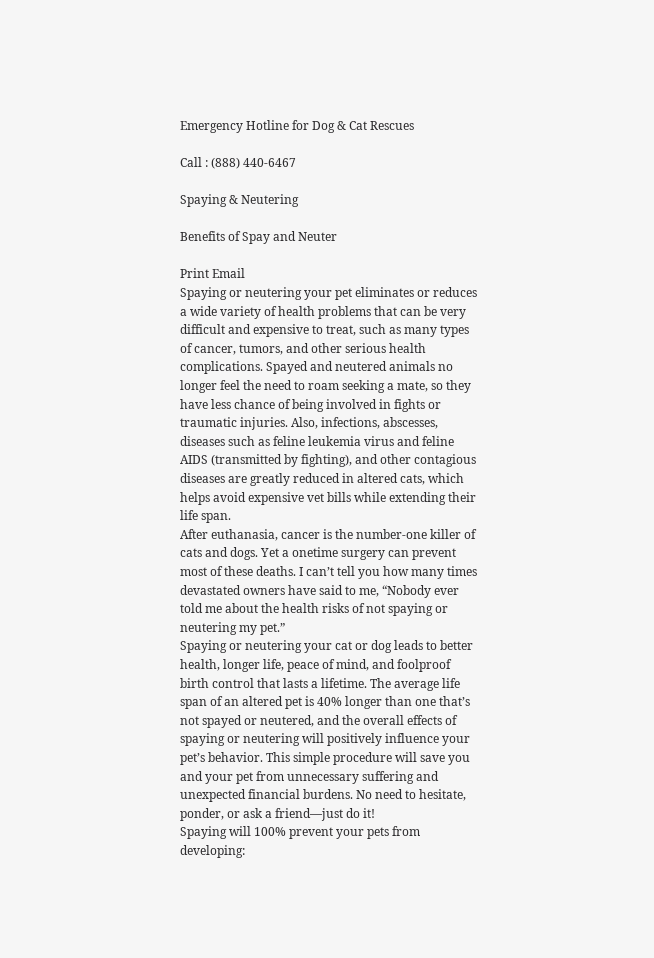Emergency Hotline for Dog & Cat Rescues

Call : (888) 440-6467

Spaying & Neutering

Benefits of Spay and Neuter

Print Email
Spaying or neutering your pet eliminates or reduces a wide variety of health problems that can be very difficult and expensive to treat, such as many types of cancer, tumors, and other serious health complications. Spayed and neutered animals no longer feel the need to roam seeking a mate, so they have less chance of being involved in fights or traumatic injuries. Also, infections, abscesses, diseases such as feline leukemia virus and feline AIDS (transmitted by fighting), and other contagious diseases are greatly reduced in altered cats, which helps avoid expensive vet bills while extending their life span.
After euthanasia, cancer is the number-one killer of cats and dogs. Yet a onetime surgery can prevent most of these deaths. I can’t tell you how many times devastated owners have said to me, “Nobody ever told me about the health risks of not spaying or neutering my pet.”
Spaying or neutering your cat or dog leads to better health, longer life, peace of mind, and foolproof birth control that lasts a lifetime. The average life span of an altered pet is 40% longer than one that’s not spayed or neutered, and the overall effects of spaying or neutering will positively influence your pet’s behavior. This simple procedure will save you and your pet from unnecessary suffering and unexpected financial burdens. No need to hesitate, ponder, or ask a friend—just do it!
Spaying will 100% prevent your pets from developing: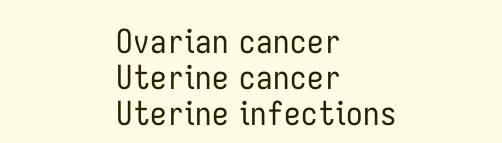Ovarian cancer
Uterine cancer
Uterine infections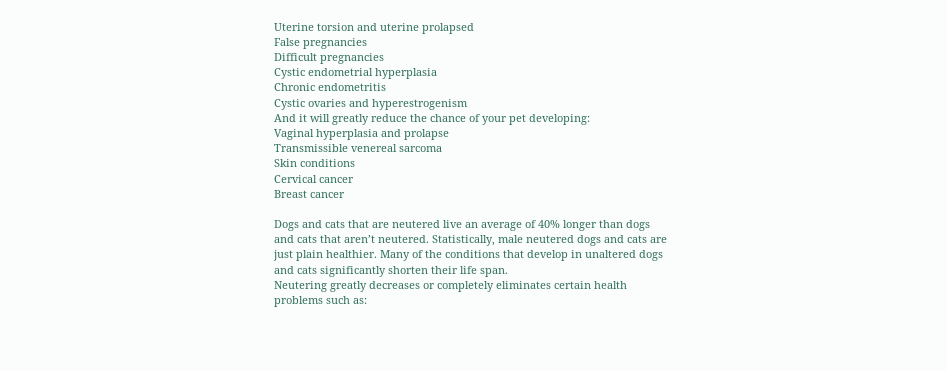Uterine torsion and uterine prolapsed
False pregnancies
Difficult pregnancies
Cystic endometrial hyperplasia
Chronic endometritis
Cystic ovaries and hyperestrogenism
And it will greatly reduce the chance of your pet developing:
Vaginal hyperplasia and prolapse
Transmissible venereal sarcoma
Skin conditions
Cervical cancer
Breast cancer

Dogs and cats that are neutered live an average of 40% longer than dogs and cats that aren’t neutered. Statistically, male neutered dogs and cats are just plain healthier. Many of the conditions that develop in unaltered dogs and cats significantly shorten their life span.
Neutering greatly decreases or completely eliminates certain health problems such as: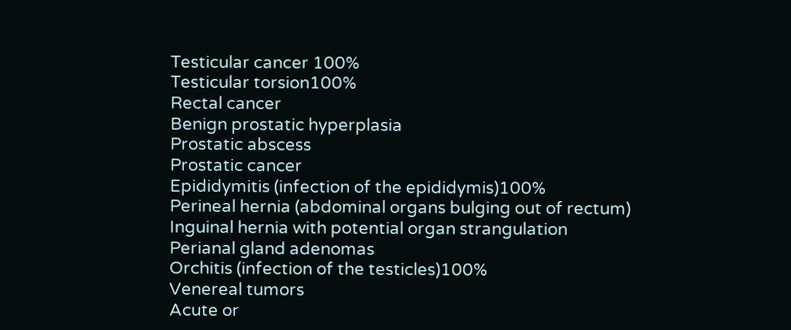Testicular cancer 100%
Testicular torsion100%
Rectal cancer
Benign prostatic hyperplasia
Prostatic abscess
Prostatic cancer
Epididymitis (infection of the epididymis)100%
Perineal hernia (abdominal organs bulging out of rectum)
Inguinal hernia with potential organ strangulation
Perianal gland adenomas
Orchitis (infection of the testicles)100%
Venereal tumors
Acute or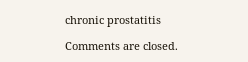chronic prostatitis

Comments are closed.